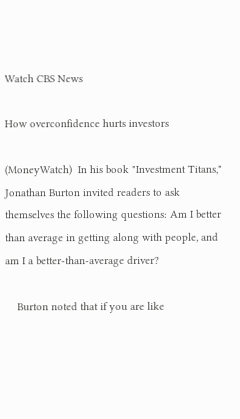Watch CBS News

How overconfidence hurts investors

(MoneyWatch)  In his book "Investment Titans," Jonathan Burton invited readers to ask themselves the following questions: Am I better than average in getting along with people, and am I a better-than-average driver?

    Burton noted that if you are like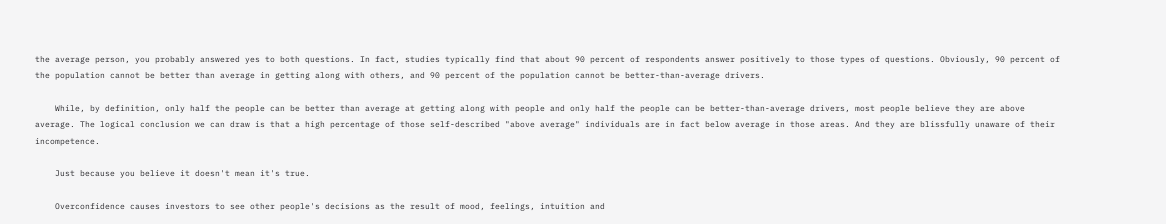the average person, you probably answered yes to both questions. In fact, studies typically find that about 90 percent of respondents answer positively to those types of questions. Obviously, 90 percent of the population cannot be better than average in getting along with others, and 90 percent of the population cannot be better-than-average drivers.

    While, by definition, only half the people can be better than average at getting along with people and only half the people can be better-than-average drivers, most people believe they are above average. The logical conclusion we can draw is that a high percentage of those self-described "above average" individuals are in fact below average in those areas. And they are blissfully unaware of their incompetence.

    Just because you believe it doesn't mean it's true.

    Overconfidence causes investors to see other people's decisions as the result of mood, feelings, intuition and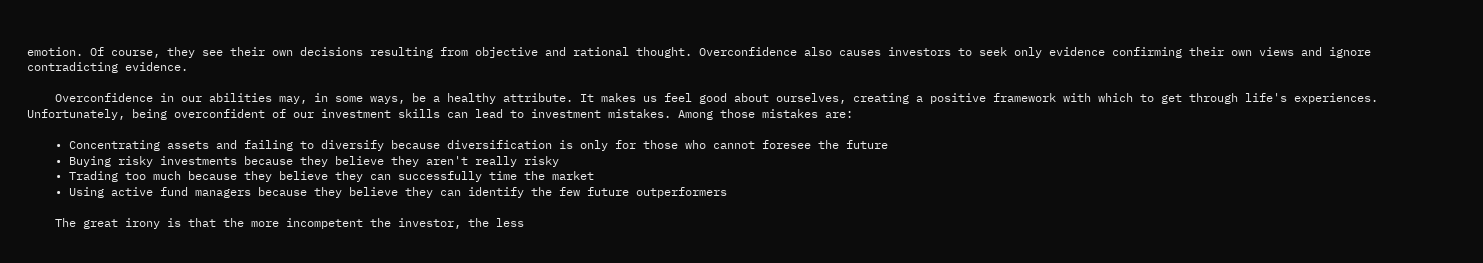emotion. Of course, they see their own decisions resulting from objective and rational thought. Overconfidence also causes investors to seek only evidence confirming their own views and ignore contradicting evidence.

    Overconfidence in our abilities may, in some ways, be a healthy attribute. It makes us feel good about ourselves, creating a positive framework with which to get through life's experiences. Unfortunately, being overconfident of our investment skills can lead to investment mistakes. Among those mistakes are:

    • Concentrating assets and failing to diversify because diversification is only for those who cannot foresee the future
    • Buying risky investments because they believe they aren't really risky
    • Trading too much because they believe they can successfully time the market
    • Using active fund managers because they believe they can identify the few future outperformers

    The great irony is that the more incompetent the investor, the less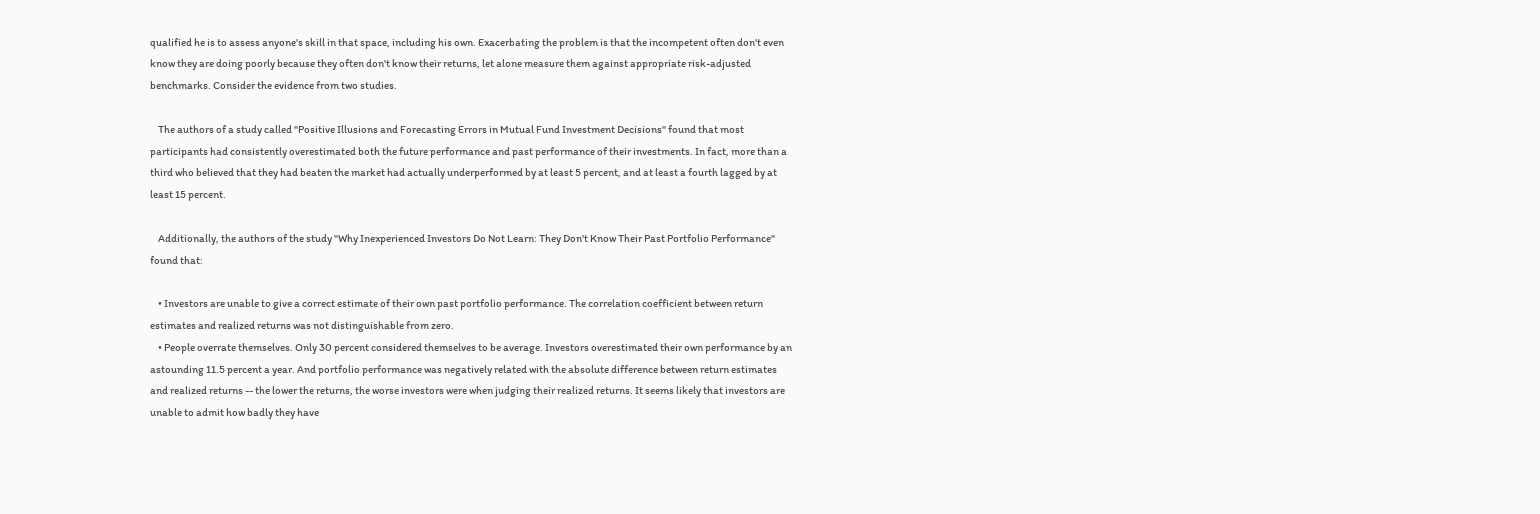qualified he is to assess anyone's skill in that space, including his own. Exacerbating the problem is that the incompetent often don't even know they are doing poorly because they often don't know their returns, let alone measure them against appropriate risk-adjusted benchmarks. Consider the evidence from two studies.

    The authors of a study called "Positive Illusions and Forecasting Errors in Mutual Fund Investment Decisions" found that most participants had consistently overestimated both the future performance and past performance of their investments. In fact, more than a third who believed that they had beaten the market had actually underperformed by at least 5 percent, and at least a fourth lagged by at least 15 percent.

    Additionally, the authors of the study "Why Inexperienced Investors Do Not Learn: They Don't Know Their Past Portfolio Performance" found that:

    • Investors are unable to give a correct estimate of their own past portfolio performance. The correlation coefficient between return estimates and realized returns was not distinguishable from zero.
    • People overrate themselves. Only 30 percent considered themselves to be average. Investors overestimated their own performance by an astounding 11.5 percent a year. And portfolio performance was negatively related with the absolute difference between return estimates and realized returns -- the lower the returns, the worse investors were when judging their realized returns. It seems likely that investors are unable to admit how badly they have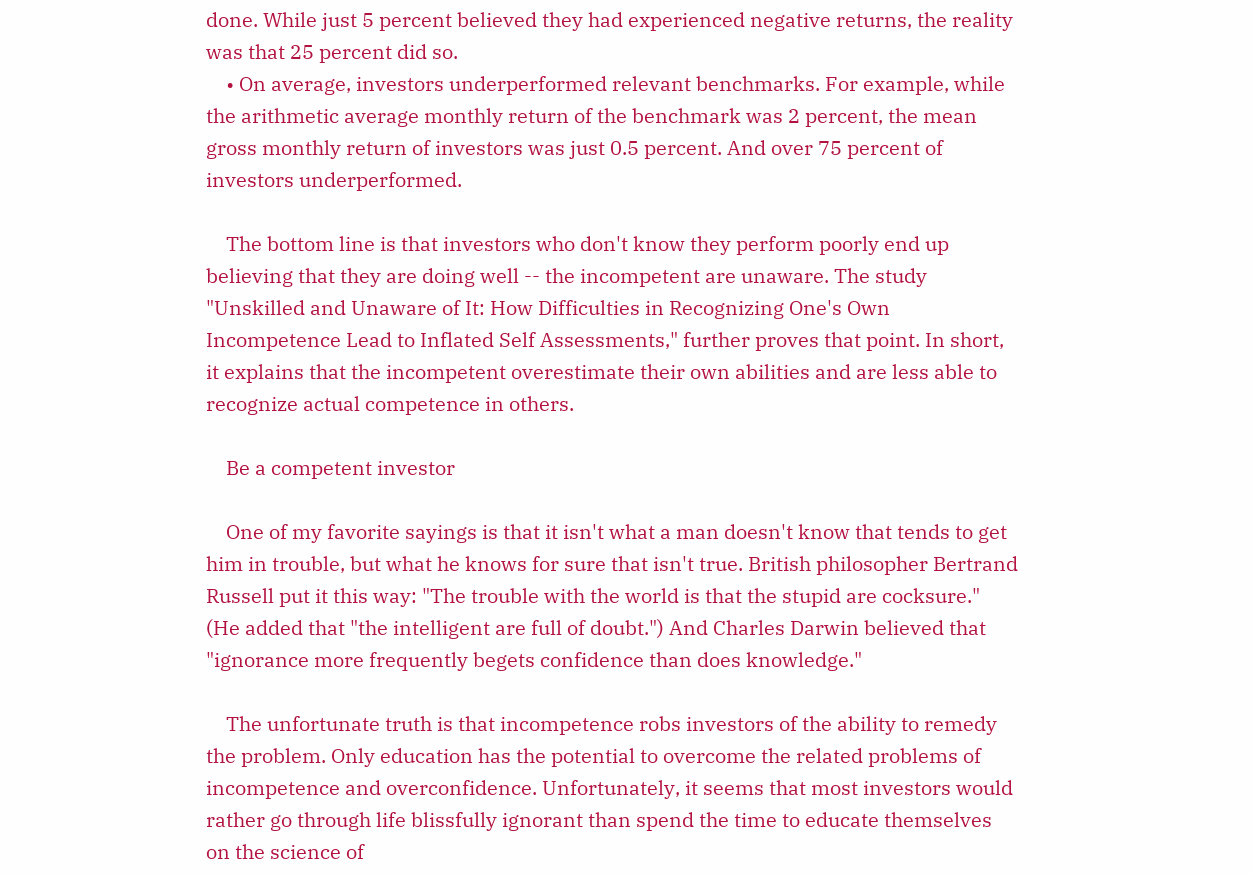done. While just 5 percent believed they had experienced negative returns, the reality was that 25 percent did so.
    • On average, investors underperformed relevant benchmarks. For example, while the arithmetic average monthly return of the benchmark was 2 percent, the mean gross monthly return of investors was just 0.5 percent. And over 75 percent of investors underperformed.

    The bottom line is that investors who don't know they perform poorly end up believing that they are doing well -- the incompetent are unaware. The study "Unskilled and Unaware of It: How Difficulties in Recognizing One's Own Incompetence Lead to Inflated Self Assessments," further proves that point. In short, it explains that the incompetent overestimate their own abilities and are less able to recognize actual competence in others.

    Be a competent investor

    One of my favorite sayings is that it isn't what a man doesn't know that tends to get him in trouble, but what he knows for sure that isn't true. British philosopher Bertrand Russell put it this way: "The trouble with the world is that the stupid are cocksure." (He added that "the intelligent are full of doubt.") And Charles Darwin believed that "ignorance more frequently begets confidence than does knowledge."

    The unfortunate truth is that incompetence robs investors of the ability to remedy the problem. Only education has the potential to overcome the related problems of incompetence and overconfidence. Unfortunately, it seems that most investors would rather go through life blissfully ignorant than spend the time to educate themselves on the science of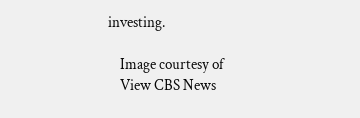investing.

    Image courtesy of
    View CBS News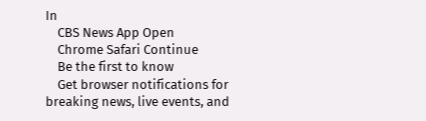In
    CBS News App Open
    Chrome Safari Continue
    Be the first to know
    Get browser notifications for breaking news, live events, and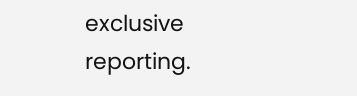exclusive reporting.